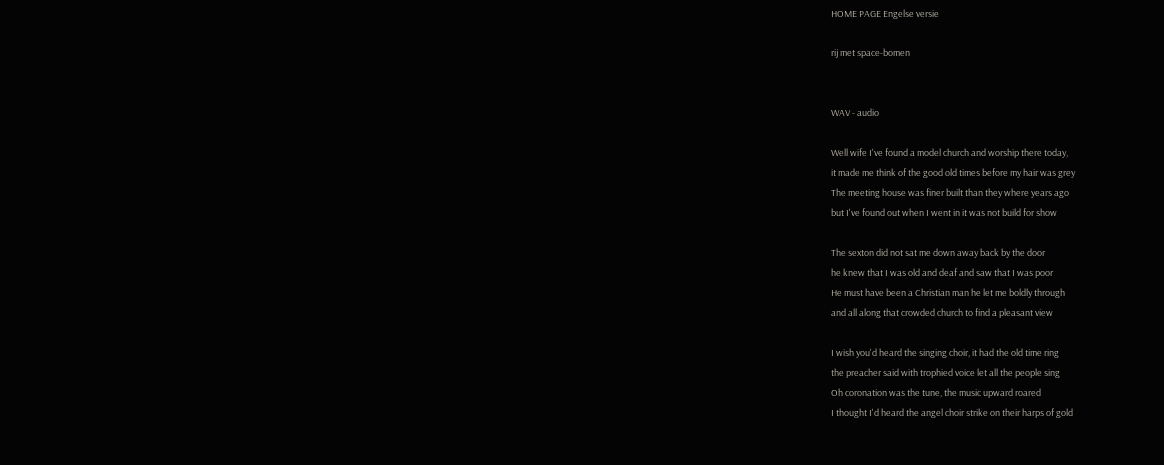HOME PAGE Engelse versie

rij met space-bomen


WAV - audio

Well wife I've found a model church and worship there today,
it made me think of the good old times before my hair was grey
The meeting house was finer built than they where years ago
but I've found out when I went in it was not build for show

The sexton did not sat me down away back by the door
he knew that I was old and deaf and saw that I was poor
He must have been a Christian man he let me boldly through
and all along that crowded church to find a pleasant view

I wish you'd heard the singing choir, it had the old time ring
the preacher said with trophied voice let all the people sing
Oh coronation was the tune, the music upward roared
I thought I'd heard the angel choir strike on their harps of gold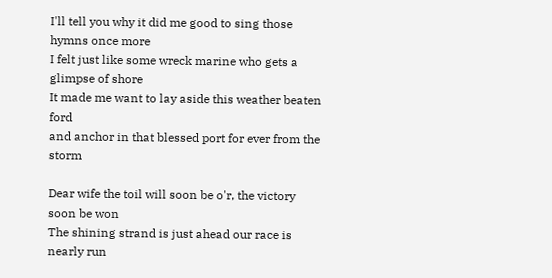I'll tell you why it did me good to sing those hymns once more
I felt just like some wreck marine who gets a glimpse of shore
It made me want to lay aside this weather beaten ford
and anchor in that blessed port for ever from the storm

Dear wife the toil will soon be o'r, the victory soon be won
The shining strand is just ahead our race is nearly run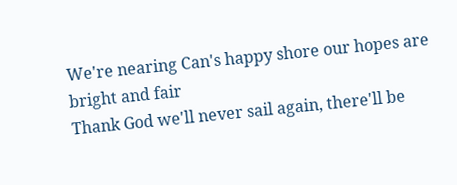We're nearing Can's happy shore our hopes are bright and fair
Thank God we'll never sail again, there'll be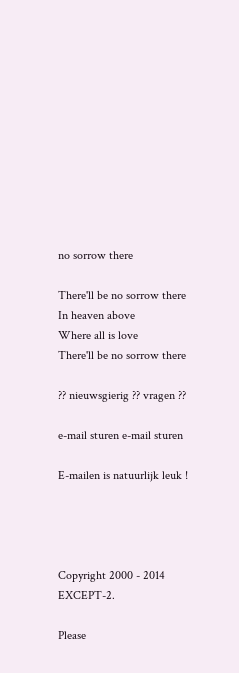no sorrow there

There'll be no sorrow there
In heaven above
Where all is love
There'll be no sorrow there

?? nieuwsgierig ?? vragen ??

e-mail sturen e-mail sturen

E-mailen is natuurlijk leuk !




Copyright 2000 - 2014 EXCEPT-2.

Please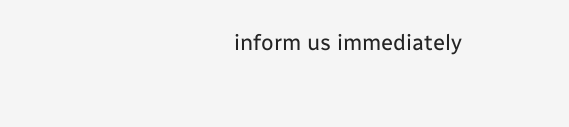inform us immediately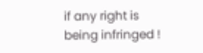if any right is being infringed !